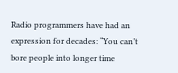Radio programmers have had an expression for decades: “You can’t bore people into longer time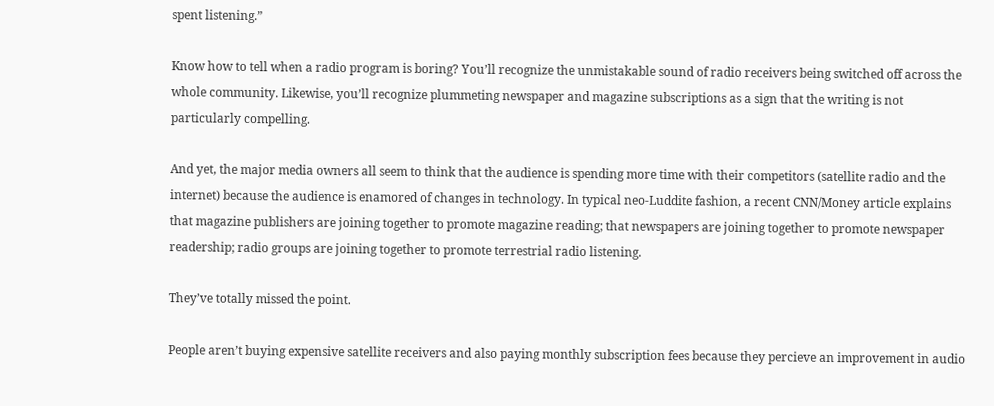spent listening.”

Know how to tell when a radio program is boring? You’ll recognize the unmistakable sound of radio receivers being switched off across the whole community. Likewise, you’ll recognize plummeting newspaper and magazine subscriptions as a sign that the writing is not particularly compelling.

And yet, the major media owners all seem to think that the audience is spending more time with their competitors (satellite radio and the internet) because the audience is enamored of changes in technology. In typical neo-Luddite fashion, a recent CNN/Money article explains that magazine publishers are joining together to promote magazine reading; that newspapers are joining together to promote newspaper readership; radio groups are joining together to promote terrestrial radio listening.

They’ve totally missed the point.

People aren’t buying expensive satellite receivers and also paying monthly subscription fees because they percieve an improvement in audio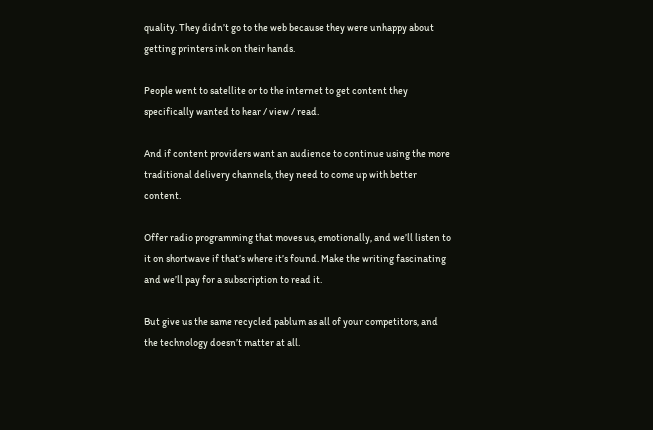quality. They didn’t go to the web because they were unhappy about getting printers ink on their hands.

People went to satellite or to the internet to get content they specifically wanted to hear / view / read.

And if content providers want an audience to continue using the more traditional delivery channels, they need to come up with better content.

Offer radio programming that moves us, emotionally, and we’ll listen to it on shortwave if that’s where it’s found. Make the writing fascinating and we’ll pay for a subscription to read it.

But give us the same recycled pablum as all of your competitors, and the technology doesn’t matter at all.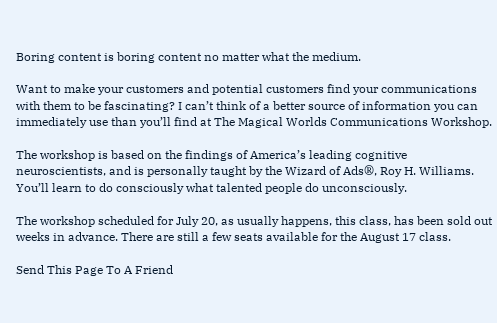Boring content is boring content no matter what the medium.

Want to make your customers and potential customers find your communications with them to be fascinating? I can’t think of a better source of information you can immediately use than you’ll find at The Magical Worlds Communications Workshop.

The workshop is based on the findings of America’s leading cognitive neuroscientists, and is personally taught by the Wizard of Ads®, Roy H. Williams. You’ll learn to do consciously what talented people do unconsciously.

The workshop scheduled for July 20, as usually happens, this class, has been sold out weeks in advance. There are still a few seats available for the August 17 class.

Send This Page To A Friend